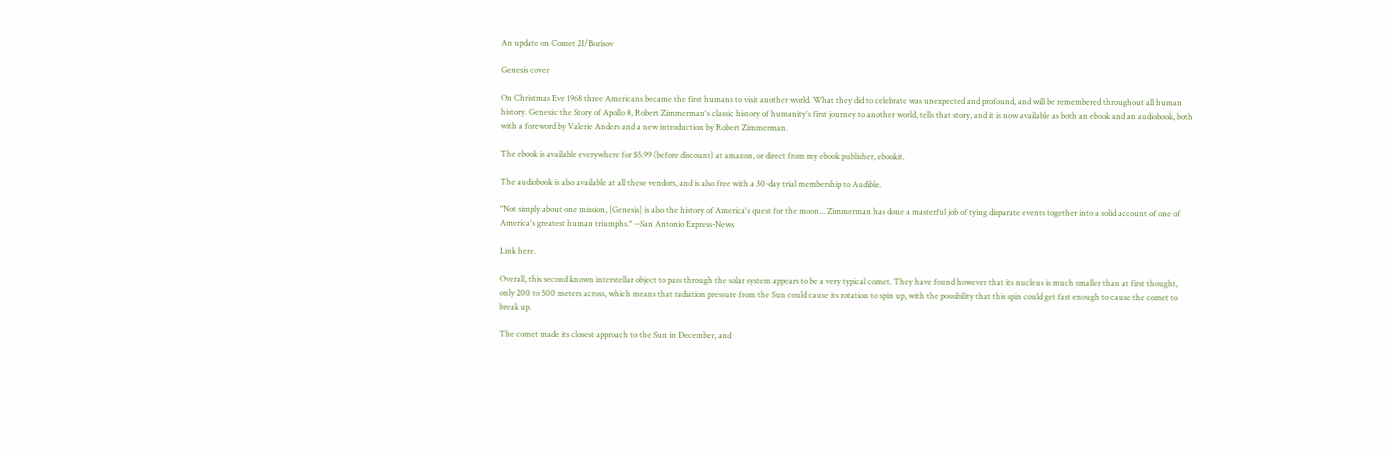An update on Comet 2I/Borisov

Genesis cover

On Christmas Eve 1968 three Americans became the first humans to visit another world. What they did to celebrate was unexpected and profound, and will be remembered throughout all human history. Genesis: the Story of Apollo 8, Robert Zimmerman's classic history of humanity's first journey to another world, tells that story, and it is now available as both an ebook and an audiobook, both with a foreword by Valerie Anders and a new introduction by Robert Zimmerman.

The ebook is available everywhere for $5.99 (before discount) at amazon, or direct from my ebook publisher, ebookit.

The audiobook is also available at all these vendors, and is also free with a 30-day trial membership to Audible.

"Not simply about one mission, [Genesis] is also the history of America's quest for the moon... Zimmerman has done a masterful job of tying disparate events together into a solid account of one of America's greatest human triumphs." --San Antonio Express-News

Link here.

Overall, this second known interstellar object to pass through the solar system appears to be a very typical comet. They have found however that its nucleus is much smaller than at first thought, only 200 to 500 meters across, which means that radiation pressure from the Sun could cause its rotation to spin up, with the possibility that this spin could get fast enough to cause the comet to break up.

The comet made its closest approach to the Sun in December, and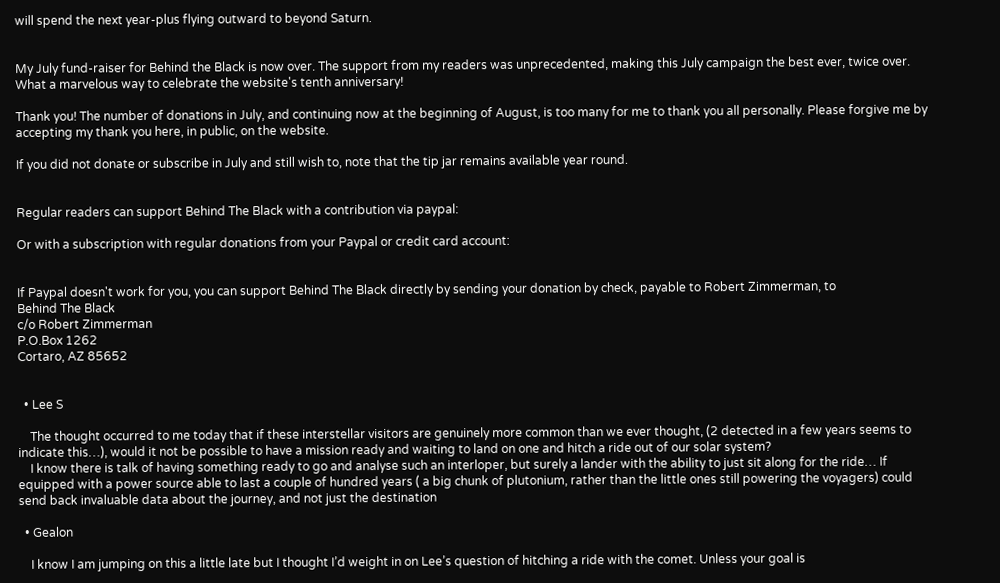will spend the next year-plus flying outward to beyond Saturn.


My July fund-raiser for Behind the Black is now over. The support from my readers was unprecedented, making this July campaign the best ever, twice over. What a marvelous way to celebrate the website's tenth anniversary!

Thank you! The number of donations in July, and continuing now at the beginning of August, is too many for me to thank you all personally. Please forgive me by accepting my thank you here, in public, on the website.

If you did not donate or subscribe in July and still wish to, note that the tip jar remains available year round.


Regular readers can support Behind The Black with a contribution via paypal:

Or with a subscription with regular donations from your Paypal or credit card account:


If Paypal doesn't work for you, you can support Behind The Black directly by sending your donation by check, payable to Robert Zimmerman, to
Behind The Black
c/o Robert Zimmerman
P.O.Box 1262
Cortaro, AZ 85652


  • Lee S

    The thought occurred to me today that if these interstellar visitors are genuinely more common than we ever thought, (2 detected in a few years seems to indicate this…), would it not be possible to have a mission ready and waiting to land on one and hitch a ride out of our solar system?
    I know there is talk of having something ready to go and analyse such an interloper, but surely a lander with the ability to just sit along for the ride… If equipped with a power source able to last a couple of hundred years ( a big chunk of plutonium, rather than the little ones still powering the voyagers) could send back invaluable data about the journey, and not just the destination

  • Gealon

    I know I am jumping on this a little late but I thought I’d weight in on Lee’s question of hitching a ride with the comet. Unless your goal is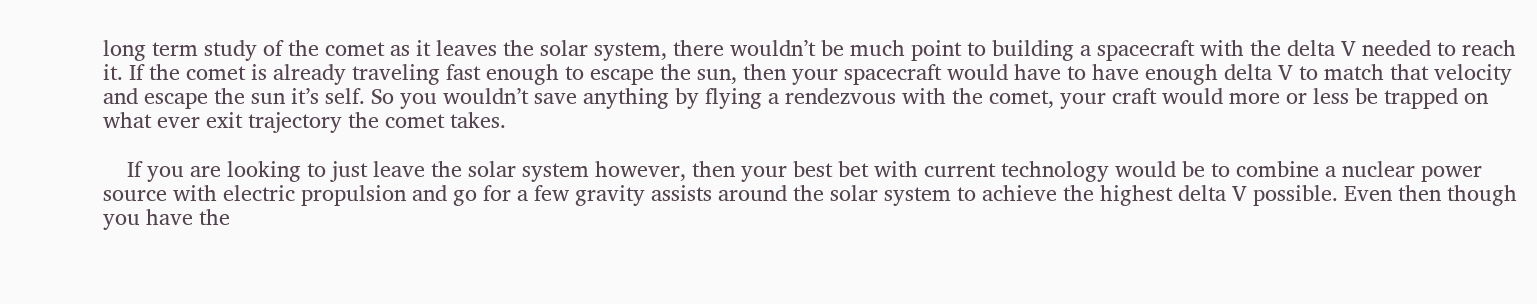long term study of the comet as it leaves the solar system, there wouldn’t be much point to building a spacecraft with the delta V needed to reach it. If the comet is already traveling fast enough to escape the sun, then your spacecraft would have to have enough delta V to match that velocity and escape the sun it’s self. So you wouldn’t save anything by flying a rendezvous with the comet, your craft would more or less be trapped on what ever exit trajectory the comet takes.

    If you are looking to just leave the solar system however, then your best bet with current technology would be to combine a nuclear power source with electric propulsion and go for a few gravity assists around the solar system to achieve the highest delta V possible. Even then though you have the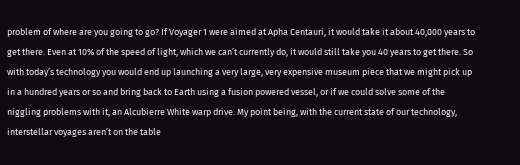problem of where are you going to go? If Voyager 1 were aimed at Apha Centauri, it would take it about 40,000 years to get there. Even at 10% of the speed of light, which we can’t currently do, it would still take you 40 years to get there. So with today’s technology you would end up launching a very large, very expensive museum piece that we might pick up in a hundred years or so and bring back to Earth using a fusion powered vessel, or if we could solve some of the niggling problems with it, an Alcubierre White warp drive. My point being, with the current state of our technology, interstellar voyages aren’t on the table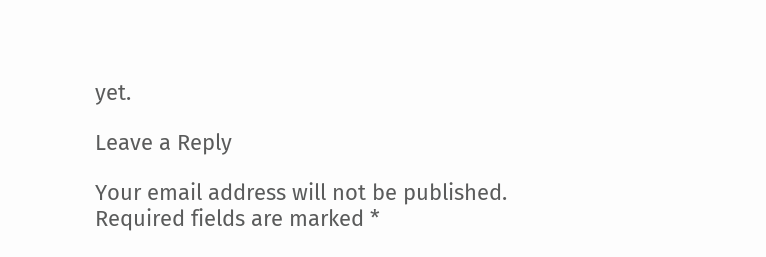yet.

Leave a Reply

Your email address will not be published. Required fields are marked *